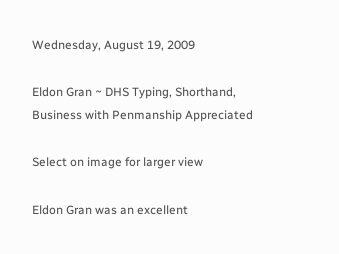Wednesday, August 19, 2009

Eldon Gran ~ DHS Typing, Shorthand, Business with Penmanship Appreciated

Select on image for larger view

Eldon Gran was an excellent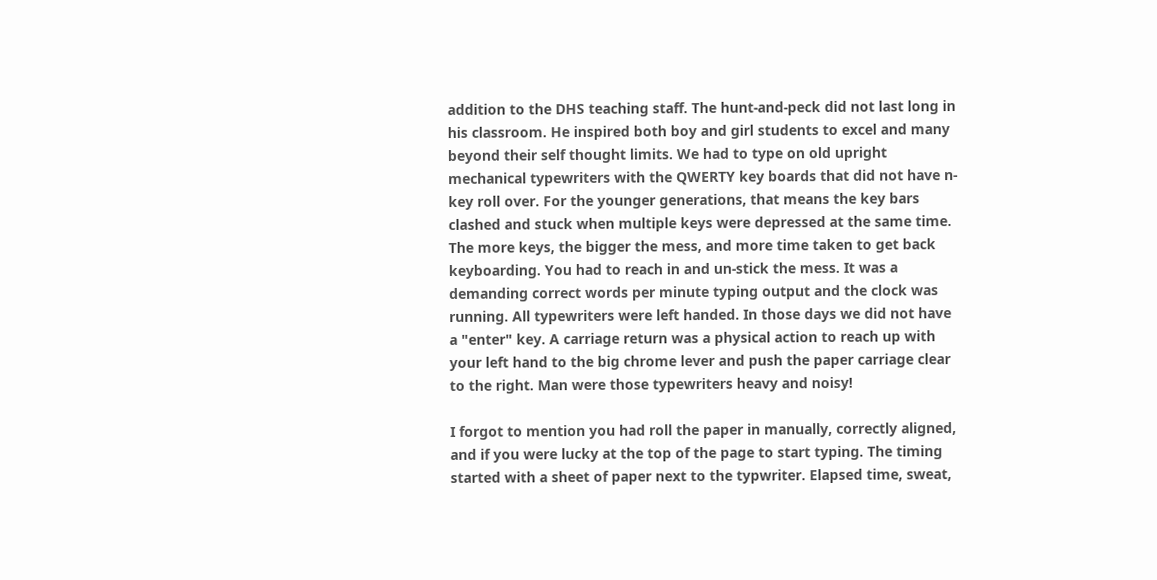addition to the DHS teaching staff. The hunt-and-peck did not last long in his classroom. He inspired both boy and girl students to excel and many beyond their self thought limits. We had to type on old upright mechanical typewriters with the QWERTY key boards that did not have n-key roll over. For the younger generations, that means the key bars clashed and stuck when multiple keys were depressed at the same time. The more keys, the bigger the mess, and more time taken to get back keyboarding. You had to reach in and un-stick the mess. It was a demanding correct words per minute typing output and the clock was running. All typewriters were left handed. In those days we did not have a "enter" key. A carriage return was a physical action to reach up with your left hand to the big chrome lever and push the paper carriage clear to the right. Man were those typewriters heavy and noisy!

I forgot to mention you had roll the paper in manually, correctly aligned, and if you were lucky at the top of the page to start typing. The timing started with a sheet of paper next to the typwriter. Elapsed time, sweat,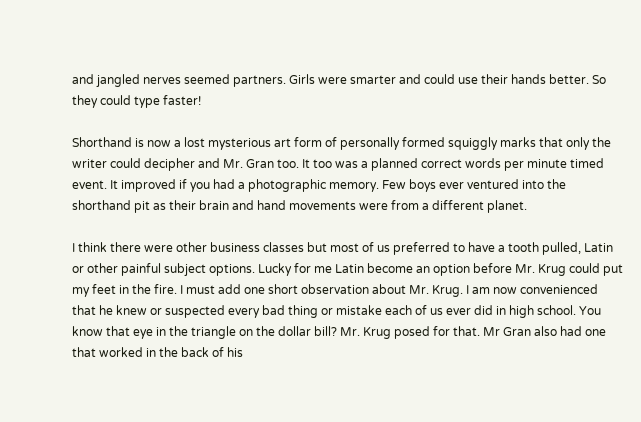and jangled nerves seemed partners. Girls were smarter and could use their hands better. So they could type faster!

Shorthand is now a lost mysterious art form of personally formed squiggly marks that only the writer could decipher and Mr. Gran too. It too was a planned correct words per minute timed event. It improved if you had a photographic memory. Few boys ever ventured into the shorthand pit as their brain and hand movements were from a different planet.

I think there were other business classes but most of us preferred to have a tooth pulled, Latin or other painful subject options. Lucky for me Latin become an option before Mr. Krug could put my feet in the fire. I must add one short observation about Mr. Krug. I am now convenienced that he knew or suspected every bad thing or mistake each of us ever did in high school. You know that eye in the triangle on the dollar bill? Mr. Krug posed for that. Mr Gran also had one that worked in the back of his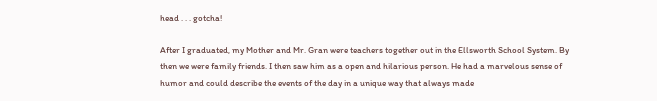head . . . gotcha!

After I graduated, my Mother and Mr. Gran were teachers together out in the Ellsworth School System. By then we were family friends. I then saw him as a open and hilarious person. He had a marvelous sense of humor and could describe the events of the day in a unique way that always made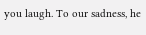you laugh. To our sadness, he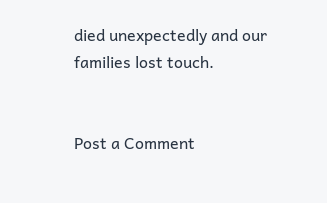died unexpectedly and our families lost touch.


Post a Comment